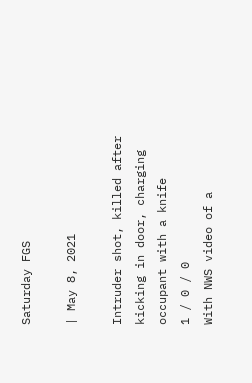Saturday FGS

| May 8, 2021

Intruder shot, killed after kicking in door, charging occupant with a knife
1 / 0 / 0
With NWS video of a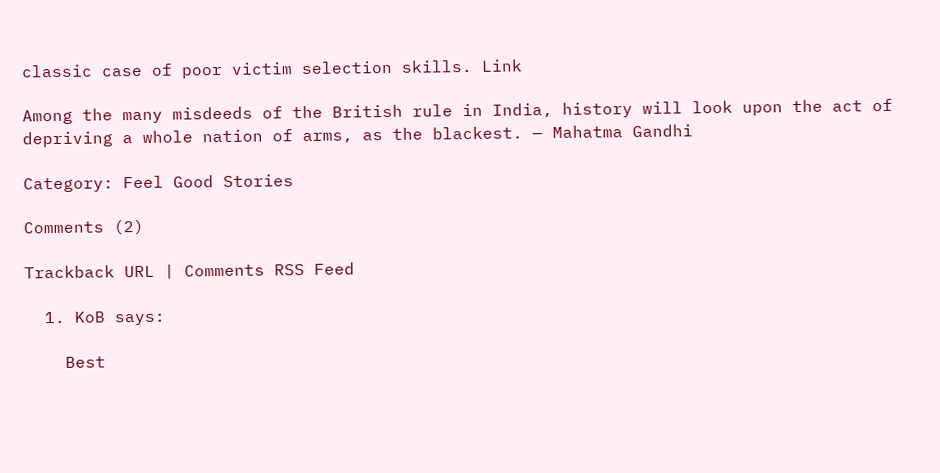classic case of poor victim selection skills. Link

Among the many misdeeds of the British rule in India, history will look upon the act of depriving a whole nation of arms, as the blackest. — Mahatma Gandhi

Category: Feel Good Stories

Comments (2)

Trackback URL | Comments RSS Feed

  1. KoB says:

    Best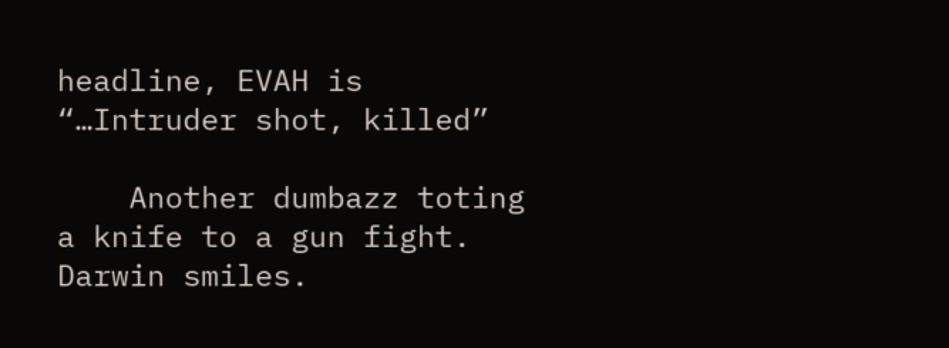headline, EVAH is “…Intruder shot, killed”

    Another dumbazz toting a knife to a gun fight. Darwin smiles.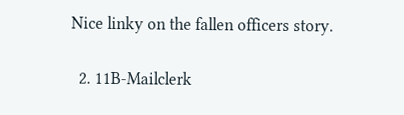Nice linky on the fallen officers story.

  2. 11B-Mailclerk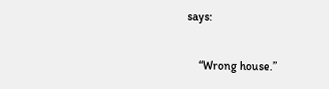says:

    “Wrong house.”